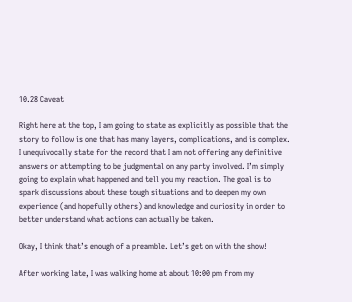10.28 Caveat

Right here at the top, I am going to state as explicitly as possible that the story to follow is one that has many layers, complications, and is complex. I unequivocally state for the record that I am not offering any definitive answers or attempting to be judgmental on any party involved. I’m simply going to explain what happened and tell you my reaction. The goal is to spark discussions about these tough situations and to deepen my own experience (and hopefully others) and knowledge and curiosity in order to better understand what actions can actually be taken.

Okay, I think that’s enough of a preamble. Let’s get on with the show!

After working late, I was walking home at about 10:00 pm from my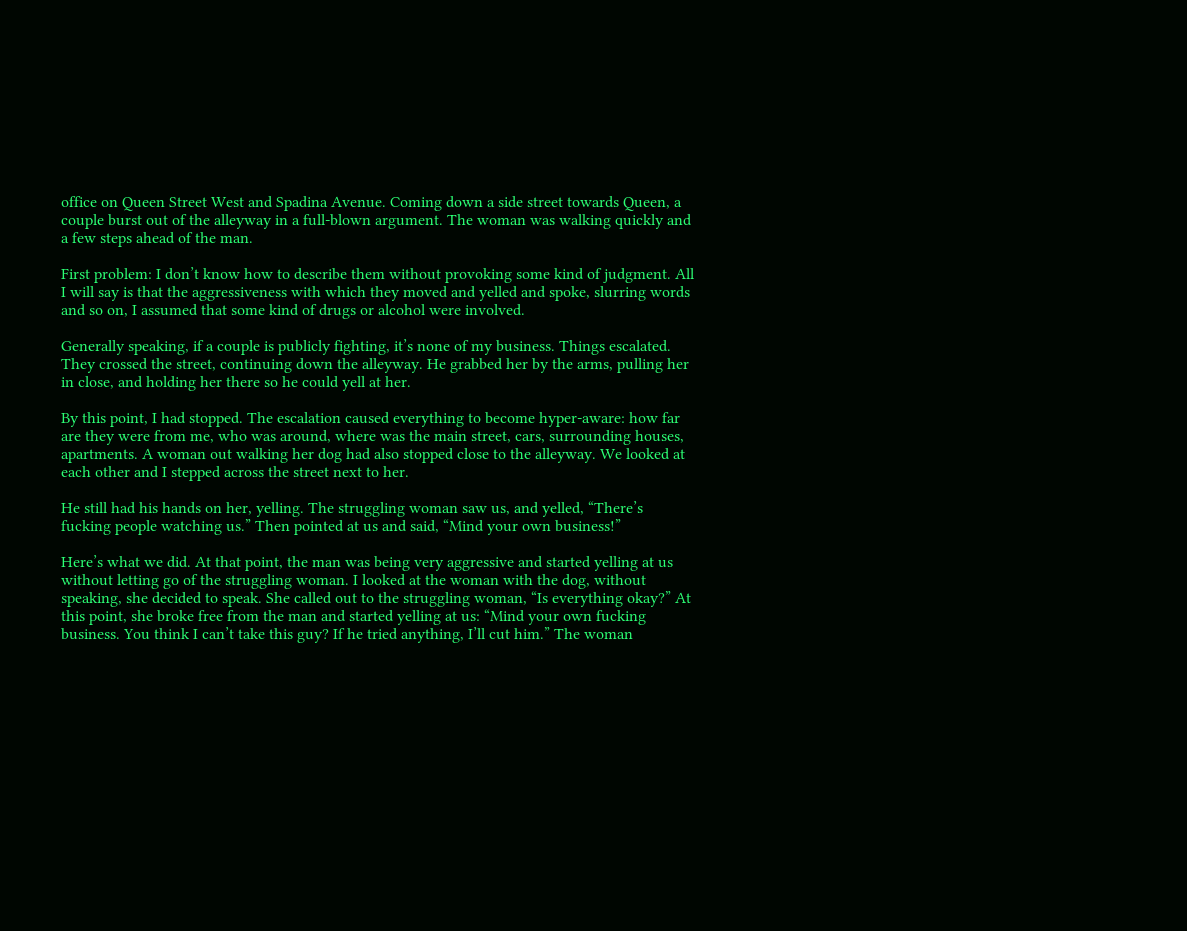office on Queen Street West and Spadina Avenue. Coming down a side street towards Queen, a couple burst out of the alleyway in a full-blown argument. The woman was walking quickly and a few steps ahead of the man.

First problem: I don’t know how to describe them without provoking some kind of judgment. All I will say is that the aggressiveness with which they moved and yelled and spoke, slurring words and so on, I assumed that some kind of drugs or alcohol were involved.

Generally speaking, if a couple is publicly fighting, it’s none of my business. Things escalated. They crossed the street, continuing down the alleyway. He grabbed her by the arms, pulling her in close, and holding her there so he could yell at her.

By this point, I had stopped. The escalation caused everything to become hyper-aware: how far are they were from me, who was around, where was the main street, cars, surrounding houses, apartments. A woman out walking her dog had also stopped close to the alleyway. We looked at each other and I stepped across the street next to her.

He still had his hands on her, yelling. The struggling woman saw us, and yelled, “There’s fucking people watching us.” Then pointed at us and said, “Mind your own business!”

Here’s what we did. At that point, the man was being very aggressive and started yelling at us without letting go of the struggling woman. I looked at the woman with the dog, without speaking, she decided to speak. She called out to the struggling woman, “Is everything okay?” At this point, she broke free from the man and started yelling at us: “Mind your own fucking business. You think I can’t take this guy? If he tried anything, I’ll cut him.” The woman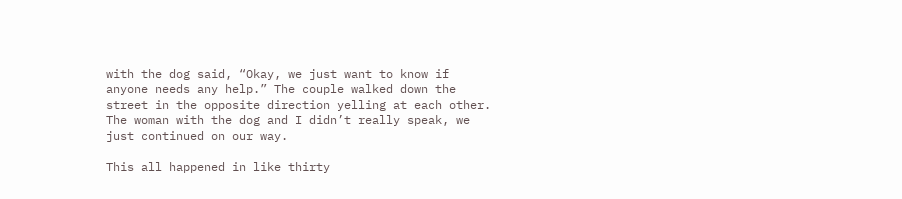with the dog said, “Okay, we just want to know if anyone needs any help.” The couple walked down the street in the opposite direction yelling at each other. The woman with the dog and I didn’t really speak, we just continued on our way.

This all happened in like thirty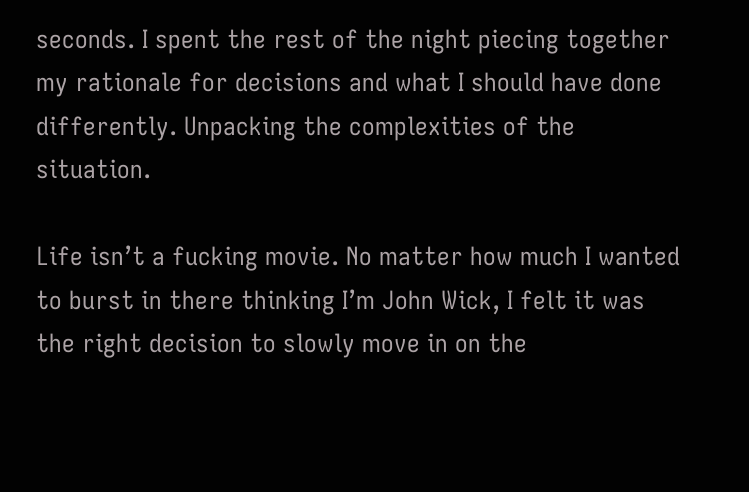seconds. I spent the rest of the night piecing together my rationale for decisions and what I should have done differently. Unpacking the complexities of the situation.

Life isn’t a fucking movie. No matter how much I wanted to burst in there thinking I’m John Wick, I felt it was the right decision to slowly move in on the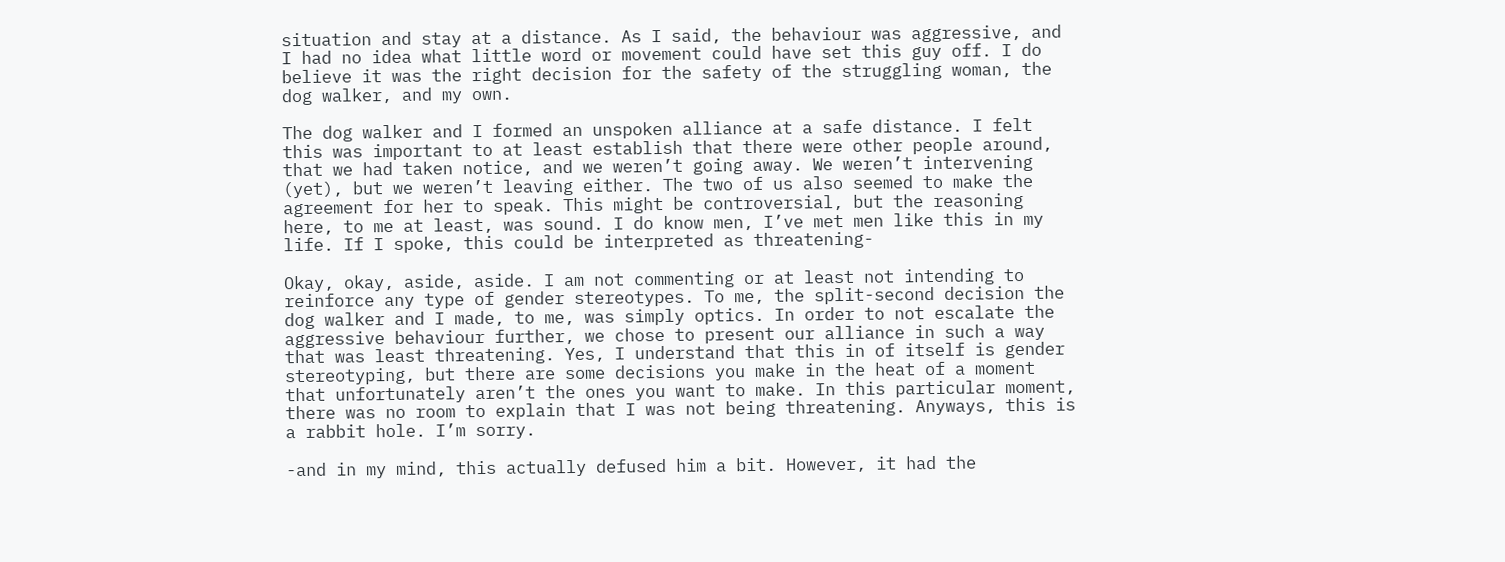situation and stay at a distance. As I said, the behaviour was aggressive, and I had no idea what little word or movement could have set this guy off. I do believe it was the right decision for the safety of the struggling woman, the dog walker, and my own.

The dog walker and I formed an unspoken alliance at a safe distance. I felt this was important to at least establish that there were other people around, that we had taken notice, and we weren’t going away. We weren’t intervening (yet), but we weren’t leaving either. The two of us also seemed to make the agreement for her to speak. This might be controversial, but the reasoning here, to me at least, was sound. I do know men, I’ve met men like this in my life. If I spoke, this could be interpreted as threatening-

Okay, okay, aside, aside. I am not commenting or at least not intending to reinforce any type of gender stereotypes. To me, the split-second decision the dog walker and I made, to me, was simply optics. In order to not escalate the aggressive behaviour further, we chose to present our alliance in such a way that was least threatening. Yes, I understand that this in of itself is gender stereotyping, but there are some decisions you make in the heat of a moment that unfortunately aren’t the ones you want to make. In this particular moment, there was no room to explain that I was not being threatening. Anyways, this is a rabbit hole. I’m sorry.

-and in my mind, this actually defused him a bit. However, it had the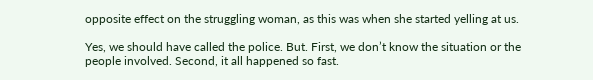opposite effect on the struggling woman, as this was when she started yelling at us.

Yes, we should have called the police. But. First, we don’t know the situation or the people involved. Second, it all happened so fast.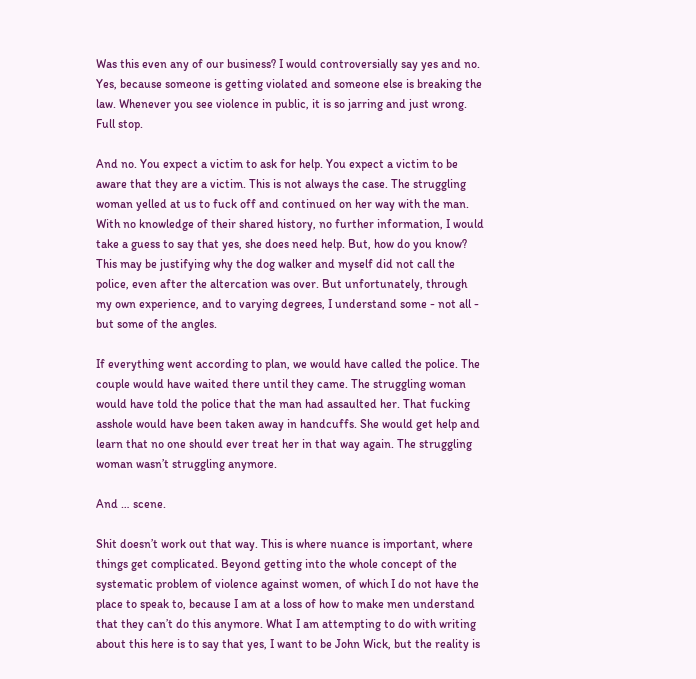Was this even any of our business? I would controversially say yes and no. Yes, because someone is getting violated and someone else is breaking the law. Whenever you see violence in public, it is so jarring and just wrong. Full stop.

And no. You expect a victim to ask for help. You expect a victim to be aware that they are a victim. This is not always the case. The struggling woman yelled at us to fuck off and continued on her way with the man. With no knowledge of their shared history, no further information, I would take a guess to say that yes, she does need help. But, how do you know? This may be justifying why the dog walker and myself did not call the police, even after the altercation was over. But unfortunately, through my own experience, and to varying degrees, I understand some - not all - but some of the angles.

If everything went according to plan, we would have called the police. The couple would have waited there until they came. The struggling woman would have told the police that the man had assaulted her. That fucking asshole would have been taken away in handcuffs. She would get help and learn that no one should ever treat her in that way again. The struggling woman wasn’t struggling anymore.

And … scene.

Shit doesn’t work out that way. This is where nuance is important, where things get complicated. Beyond getting into the whole concept of the systematic problem of violence against women, of which I do not have the place to speak to, because I am at a loss of how to make men understand that they can’t do this anymore. What I am attempting to do with writing about this here is to say that yes, I want to be John Wick, but the reality is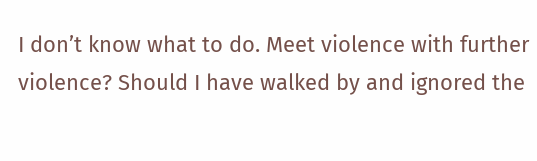I don’t know what to do. Meet violence with further violence? Should I have walked by and ignored the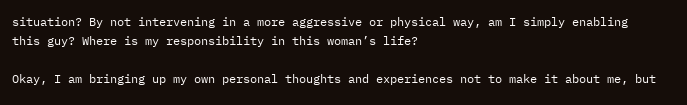situation? By not intervening in a more aggressive or physical way, am I simply enabling this guy? Where is my responsibility in this woman’s life?

Okay, I am bringing up my own personal thoughts and experiences not to make it about me, but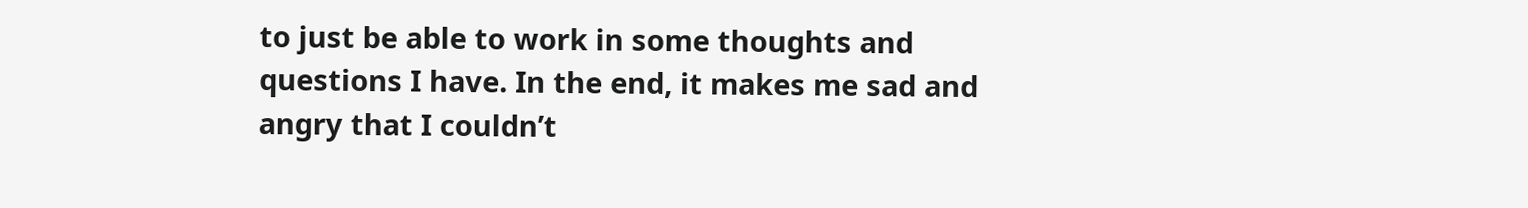to just be able to work in some thoughts and questions I have. In the end, it makes me sad and angry that I couldn’t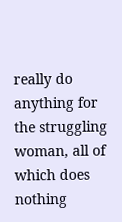really do anything for the struggling woman, all of which does nothing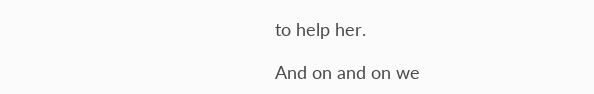to help her.

And on and on we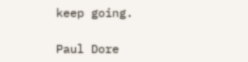keep going.

Paul Dore